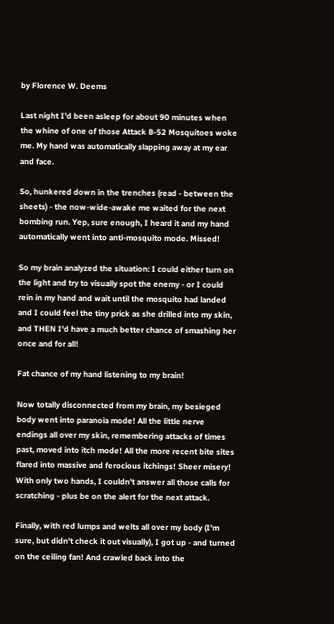by Florence W. Deems

Last night I'd been asleep for about 90 minutes when the whine of one of those Attack B-52 Mosquitoes woke me. My hand was automatically slapping away at my ear and face.

So, hunkered down in the trenches (read - between the sheets) - the now-wide-awake me waited for the next bombing run. Yep, sure enough, I heard it and my hand automatically went into anti-mosquito mode. Missed!

So my brain analyzed the situation: I could either turn on the light and try to visually spot the enemy - or I could rein in my hand and wait until the mosquito had landed and I could feel the tiny prick as she drilled into my skin, and THEN I'd have a much better chance of smashing her once and for all!

Fat chance of my hand listening to my brain!

Now totally disconnected from my brain, my besieged body went into paranoia mode! All the little nerve endings all over my skin, remembering attacks of times past, moved into itch mode! All the more recent bite sites flared into massive and ferocious itchings! Sheer misery! With only two hands, I couldn't answer all those calls for scratching - plus be on the alert for the next attack.

Finally, with red lumps and welts all over my body (I'm sure, but didn't check it out visually), I got up - and turned on the ceiling fan! And crawled back into the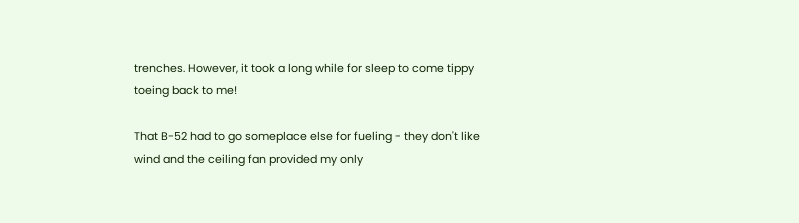trenches. However, it took a long while for sleep to come tippy toeing back to me!

That B-52 had to go someplace else for fueling - they don't like wind and the ceiling fan provided my only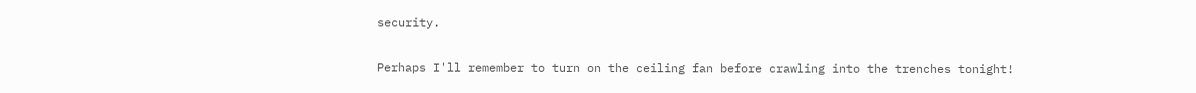security.

Perhaps I'll remember to turn on the ceiling fan before crawling into the trenches tonight!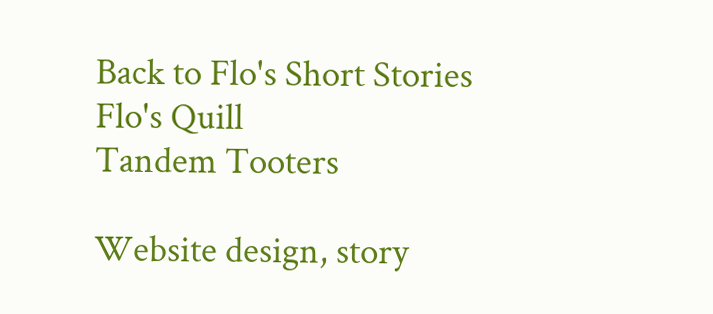Back to Flo's Short Stories
Flo's Quill
Tandem Tooters

Website design, story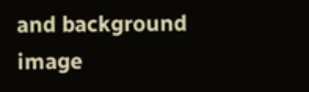and background image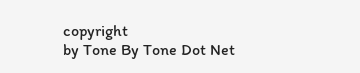copyright
by Tone By Tone Dot Net